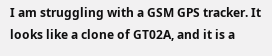I am struggling with a GSM GPS tracker. It looks like a clone of GT02A, and it is a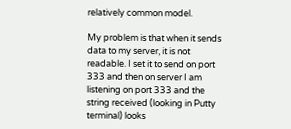relatively common model.

My problem is that when it sends data to my server, it is not readable. I set it to send on port 333 and then on server I am listening on port 333 and the string received (looking in Putty terminal) looks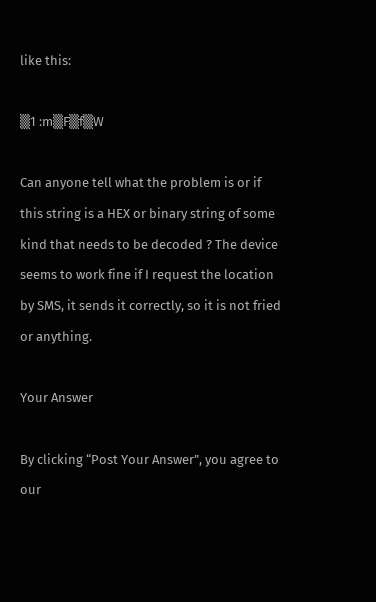like this:

▒1 :m▒F▒f▒W

Can anyone tell what the problem is or if this string is a HEX or binary string of some kind that needs to be decoded ? The device seems to work fine if I request the location by SMS, it sends it correctly, so it is not fried or anything.

Your Answer

By clicking “Post Your Answer”, you agree to our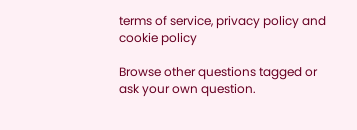terms of service, privacy policy and cookie policy

Browse other questions tagged or ask your own question.